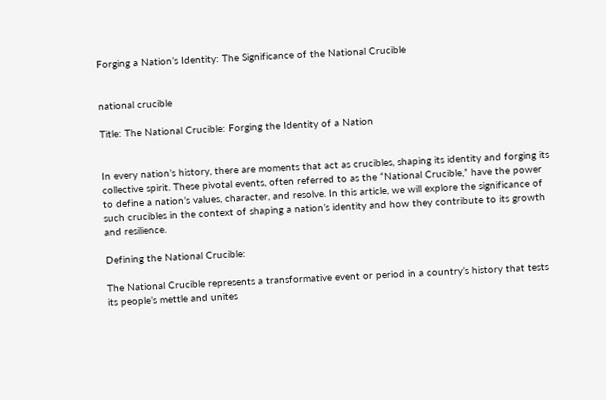Forging a Nation’s Identity: The Significance of the National Crucible


national crucible

Title: The National Crucible: Forging the Identity of a Nation


In every nation’s history, there are moments that act as crucibles, shaping its identity and forging its collective spirit. These pivotal events, often referred to as the “National Crucible,” have the power to define a nation’s values, character, and resolve. In this article, we will explore the significance of such crucibles in the context of shaping a nation’s identity and how they contribute to its growth and resilience.

Defining the National Crucible:

The National Crucible represents a transformative event or period in a country’s history that tests its people’s mettle and unites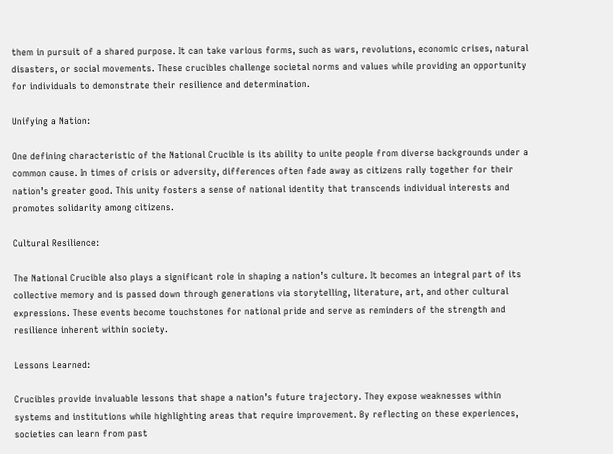them in pursuit of a shared purpose. It can take various forms, such as wars, revolutions, economic crises, natural disasters, or social movements. These crucibles challenge societal norms and values while providing an opportunity for individuals to demonstrate their resilience and determination.

Unifying a Nation:

One defining characteristic of the National Crucible is its ability to unite people from diverse backgrounds under a common cause. In times of crisis or adversity, differences often fade away as citizens rally together for their nation’s greater good. This unity fosters a sense of national identity that transcends individual interests and promotes solidarity among citizens.

Cultural Resilience:

The National Crucible also plays a significant role in shaping a nation’s culture. It becomes an integral part of its collective memory and is passed down through generations via storytelling, literature, art, and other cultural expressions. These events become touchstones for national pride and serve as reminders of the strength and resilience inherent within society.

Lessons Learned:

Crucibles provide invaluable lessons that shape a nation’s future trajectory. They expose weaknesses within systems and institutions while highlighting areas that require improvement. By reflecting on these experiences, societies can learn from past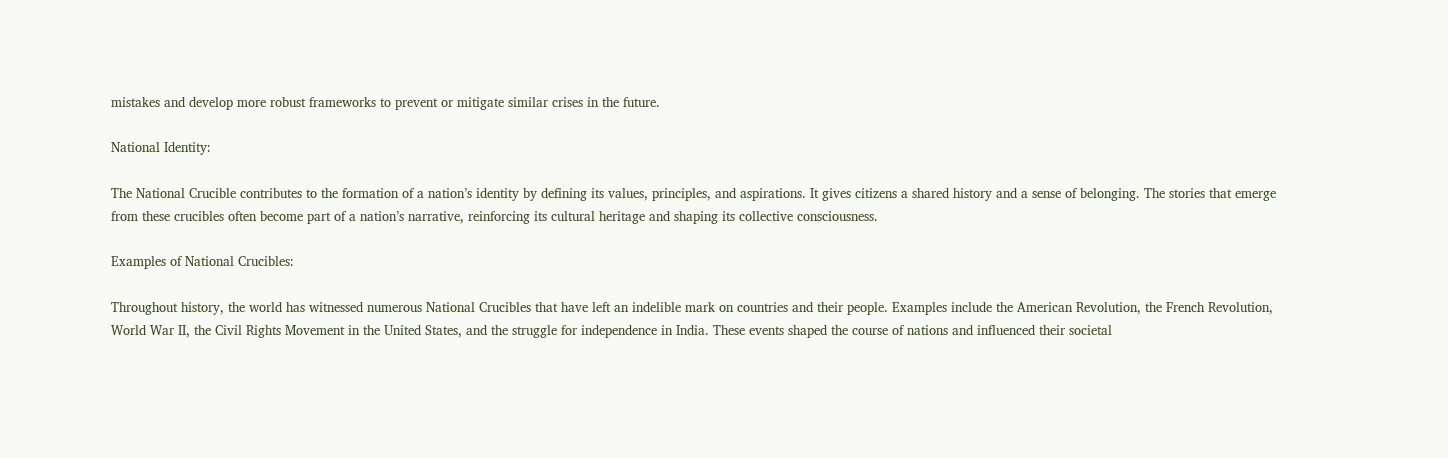mistakes and develop more robust frameworks to prevent or mitigate similar crises in the future.

National Identity:

The National Crucible contributes to the formation of a nation’s identity by defining its values, principles, and aspirations. It gives citizens a shared history and a sense of belonging. The stories that emerge from these crucibles often become part of a nation’s narrative, reinforcing its cultural heritage and shaping its collective consciousness.

Examples of National Crucibles:

Throughout history, the world has witnessed numerous National Crucibles that have left an indelible mark on countries and their people. Examples include the American Revolution, the French Revolution, World War II, the Civil Rights Movement in the United States, and the struggle for independence in India. These events shaped the course of nations and influenced their societal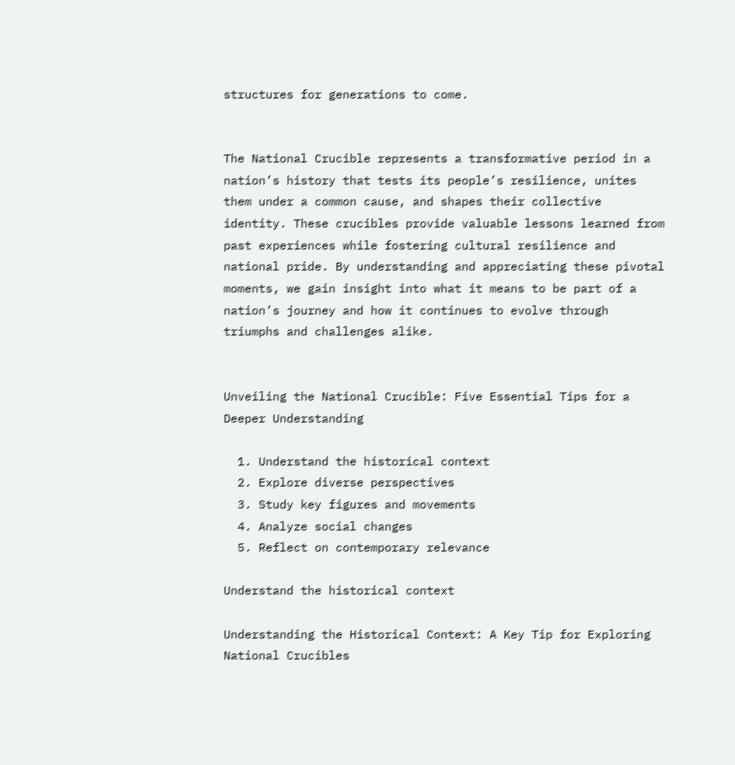structures for generations to come.


The National Crucible represents a transformative period in a nation’s history that tests its people’s resilience, unites them under a common cause, and shapes their collective identity. These crucibles provide valuable lessons learned from past experiences while fostering cultural resilience and national pride. By understanding and appreciating these pivotal moments, we gain insight into what it means to be part of a nation’s journey and how it continues to evolve through triumphs and challenges alike.


Unveiling the National Crucible: Five Essential Tips for a Deeper Understanding

  1. Understand the historical context
  2. Explore diverse perspectives
  3. Study key figures and movements
  4. Analyze social changes
  5. Reflect on contemporary relevance

Understand the historical context

Understanding the Historical Context: A Key Tip for Exploring National Crucibles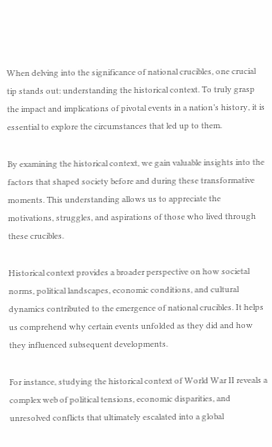When delving into the significance of national crucibles, one crucial tip stands out: understanding the historical context. To truly grasp the impact and implications of pivotal events in a nation’s history, it is essential to explore the circumstances that led up to them.

By examining the historical context, we gain valuable insights into the factors that shaped society before and during these transformative moments. This understanding allows us to appreciate the motivations, struggles, and aspirations of those who lived through these crucibles.

Historical context provides a broader perspective on how societal norms, political landscapes, economic conditions, and cultural dynamics contributed to the emergence of national crucibles. It helps us comprehend why certain events unfolded as they did and how they influenced subsequent developments.

For instance, studying the historical context of World War II reveals a complex web of political tensions, economic disparities, and unresolved conflicts that ultimately escalated into a global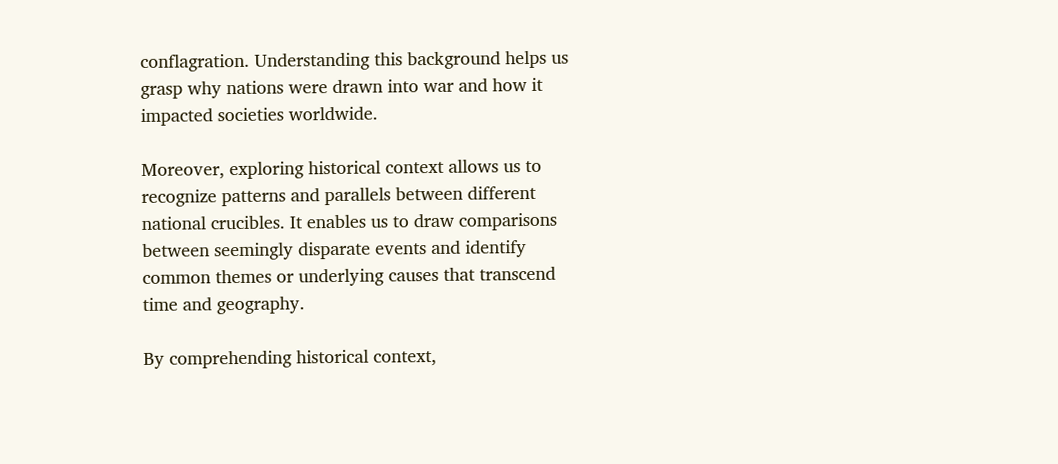conflagration. Understanding this background helps us grasp why nations were drawn into war and how it impacted societies worldwide.

Moreover, exploring historical context allows us to recognize patterns and parallels between different national crucibles. It enables us to draw comparisons between seemingly disparate events and identify common themes or underlying causes that transcend time and geography.

By comprehending historical context,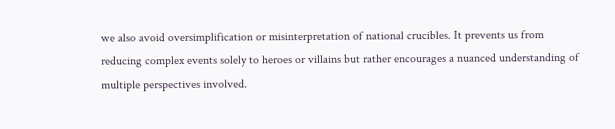we also avoid oversimplification or misinterpretation of national crucibles. It prevents us from reducing complex events solely to heroes or villains but rather encourages a nuanced understanding of multiple perspectives involved.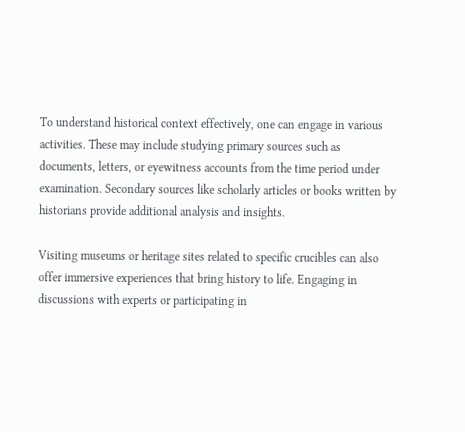To understand historical context effectively, one can engage in various activities. These may include studying primary sources such as documents, letters, or eyewitness accounts from the time period under examination. Secondary sources like scholarly articles or books written by historians provide additional analysis and insights.

Visiting museums or heritage sites related to specific crucibles can also offer immersive experiences that bring history to life. Engaging in discussions with experts or participating in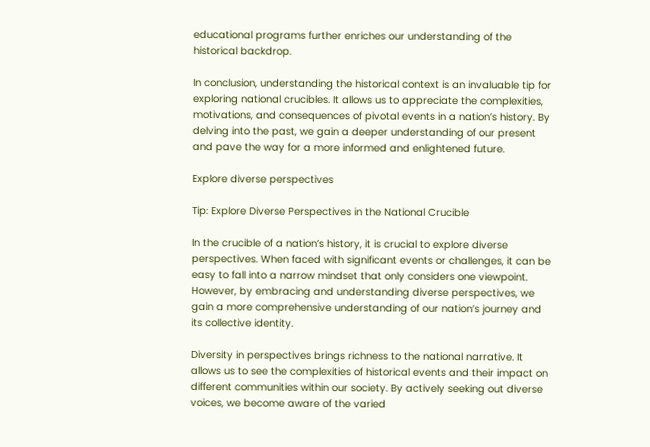educational programs further enriches our understanding of the historical backdrop.

In conclusion, understanding the historical context is an invaluable tip for exploring national crucibles. It allows us to appreciate the complexities, motivations, and consequences of pivotal events in a nation’s history. By delving into the past, we gain a deeper understanding of our present and pave the way for a more informed and enlightened future.

Explore diverse perspectives

Tip: Explore Diverse Perspectives in the National Crucible

In the crucible of a nation’s history, it is crucial to explore diverse perspectives. When faced with significant events or challenges, it can be easy to fall into a narrow mindset that only considers one viewpoint. However, by embracing and understanding diverse perspectives, we gain a more comprehensive understanding of our nation’s journey and its collective identity.

Diversity in perspectives brings richness to the national narrative. It allows us to see the complexities of historical events and their impact on different communities within our society. By actively seeking out diverse voices, we become aware of the varied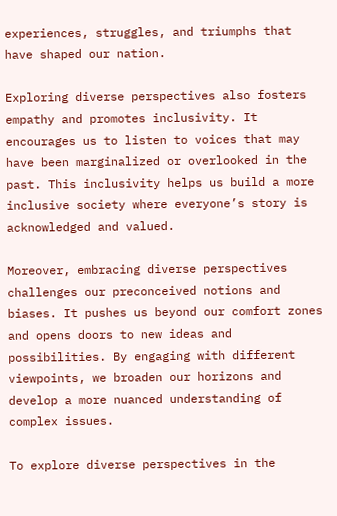experiences, struggles, and triumphs that have shaped our nation.

Exploring diverse perspectives also fosters empathy and promotes inclusivity. It encourages us to listen to voices that may have been marginalized or overlooked in the past. This inclusivity helps us build a more inclusive society where everyone’s story is acknowledged and valued.

Moreover, embracing diverse perspectives challenges our preconceived notions and biases. It pushes us beyond our comfort zones and opens doors to new ideas and possibilities. By engaging with different viewpoints, we broaden our horizons and develop a more nuanced understanding of complex issues.

To explore diverse perspectives in the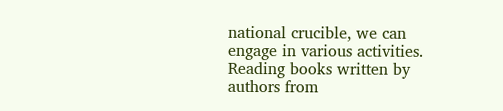national crucible, we can engage in various activities. Reading books written by authors from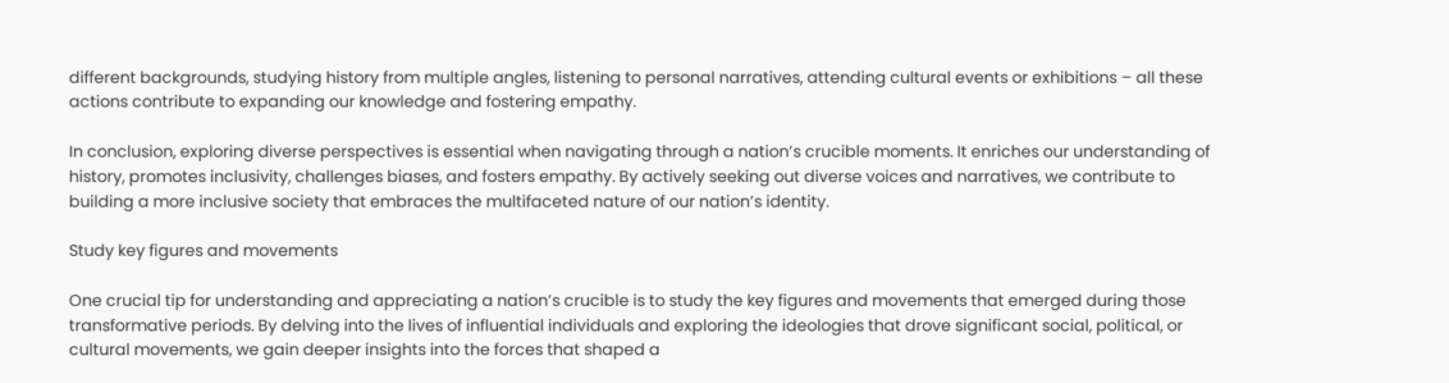different backgrounds, studying history from multiple angles, listening to personal narratives, attending cultural events or exhibitions – all these actions contribute to expanding our knowledge and fostering empathy.

In conclusion, exploring diverse perspectives is essential when navigating through a nation’s crucible moments. It enriches our understanding of history, promotes inclusivity, challenges biases, and fosters empathy. By actively seeking out diverse voices and narratives, we contribute to building a more inclusive society that embraces the multifaceted nature of our nation’s identity.

Study key figures and movements

One crucial tip for understanding and appreciating a nation’s crucible is to study the key figures and movements that emerged during those transformative periods. By delving into the lives of influential individuals and exploring the ideologies that drove significant social, political, or cultural movements, we gain deeper insights into the forces that shaped a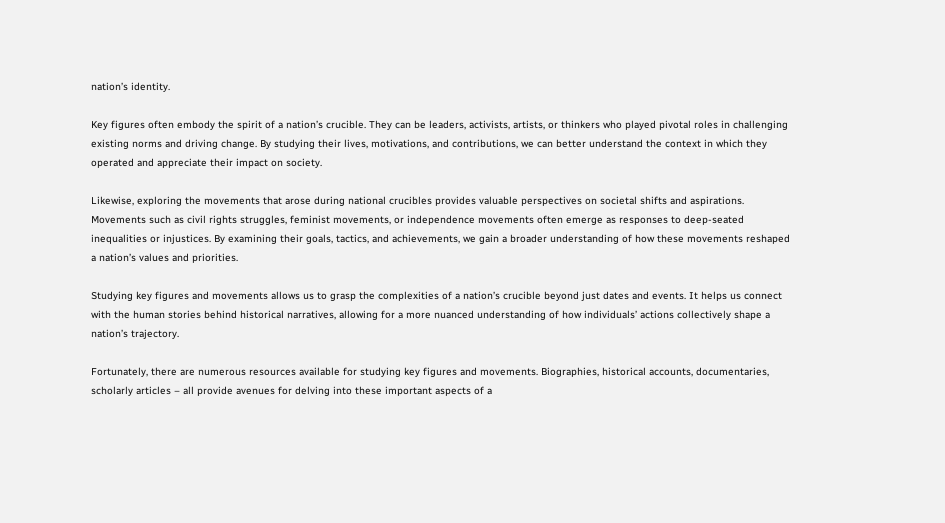nation’s identity.

Key figures often embody the spirit of a nation’s crucible. They can be leaders, activists, artists, or thinkers who played pivotal roles in challenging existing norms and driving change. By studying their lives, motivations, and contributions, we can better understand the context in which they operated and appreciate their impact on society.

Likewise, exploring the movements that arose during national crucibles provides valuable perspectives on societal shifts and aspirations. Movements such as civil rights struggles, feminist movements, or independence movements often emerge as responses to deep-seated inequalities or injustices. By examining their goals, tactics, and achievements, we gain a broader understanding of how these movements reshaped a nation’s values and priorities.

Studying key figures and movements allows us to grasp the complexities of a nation’s crucible beyond just dates and events. It helps us connect with the human stories behind historical narratives, allowing for a more nuanced understanding of how individuals’ actions collectively shape a nation’s trajectory.

Fortunately, there are numerous resources available for studying key figures and movements. Biographies, historical accounts, documentaries, scholarly articles – all provide avenues for delving into these important aspects of a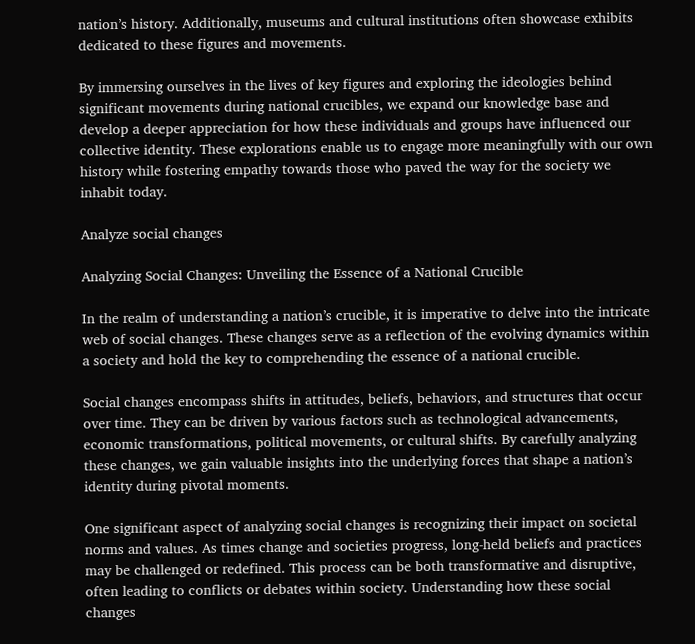nation’s history. Additionally, museums and cultural institutions often showcase exhibits dedicated to these figures and movements.

By immersing ourselves in the lives of key figures and exploring the ideologies behind significant movements during national crucibles, we expand our knowledge base and develop a deeper appreciation for how these individuals and groups have influenced our collective identity. These explorations enable us to engage more meaningfully with our own history while fostering empathy towards those who paved the way for the society we inhabit today.

Analyze social changes

Analyzing Social Changes: Unveiling the Essence of a National Crucible

In the realm of understanding a nation’s crucible, it is imperative to delve into the intricate web of social changes. These changes serve as a reflection of the evolving dynamics within a society and hold the key to comprehending the essence of a national crucible.

Social changes encompass shifts in attitudes, beliefs, behaviors, and structures that occur over time. They can be driven by various factors such as technological advancements, economic transformations, political movements, or cultural shifts. By carefully analyzing these changes, we gain valuable insights into the underlying forces that shape a nation’s identity during pivotal moments.

One significant aspect of analyzing social changes is recognizing their impact on societal norms and values. As times change and societies progress, long-held beliefs and practices may be challenged or redefined. This process can be both transformative and disruptive, often leading to conflicts or debates within society. Understanding how these social changes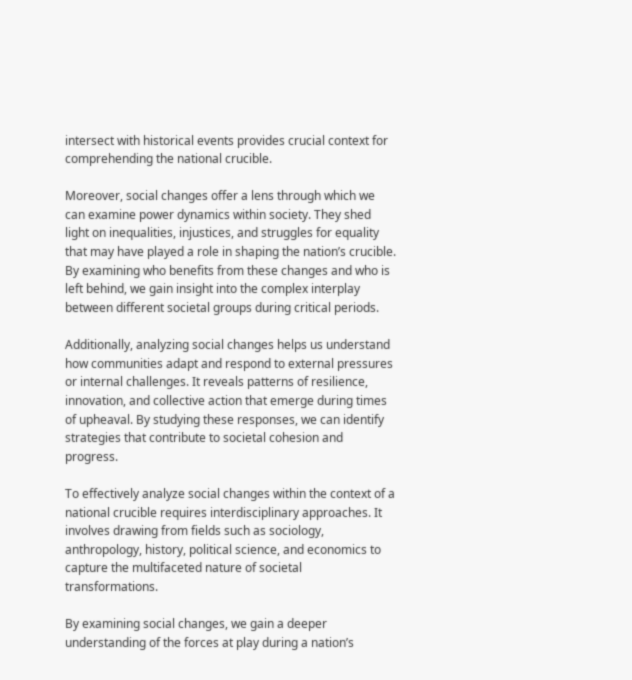intersect with historical events provides crucial context for comprehending the national crucible.

Moreover, social changes offer a lens through which we can examine power dynamics within society. They shed light on inequalities, injustices, and struggles for equality that may have played a role in shaping the nation’s crucible. By examining who benefits from these changes and who is left behind, we gain insight into the complex interplay between different societal groups during critical periods.

Additionally, analyzing social changes helps us understand how communities adapt and respond to external pressures or internal challenges. It reveals patterns of resilience, innovation, and collective action that emerge during times of upheaval. By studying these responses, we can identify strategies that contribute to societal cohesion and progress.

To effectively analyze social changes within the context of a national crucible requires interdisciplinary approaches. It involves drawing from fields such as sociology, anthropology, history, political science, and economics to capture the multifaceted nature of societal transformations.

By examining social changes, we gain a deeper understanding of the forces at play during a nation’s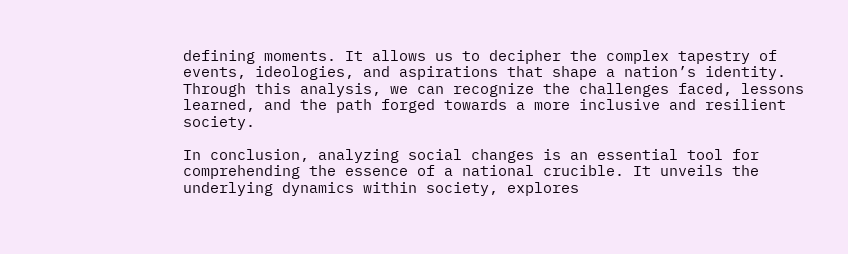defining moments. It allows us to decipher the complex tapestry of events, ideologies, and aspirations that shape a nation’s identity. Through this analysis, we can recognize the challenges faced, lessons learned, and the path forged towards a more inclusive and resilient society.

In conclusion, analyzing social changes is an essential tool for comprehending the essence of a national crucible. It unveils the underlying dynamics within society, explores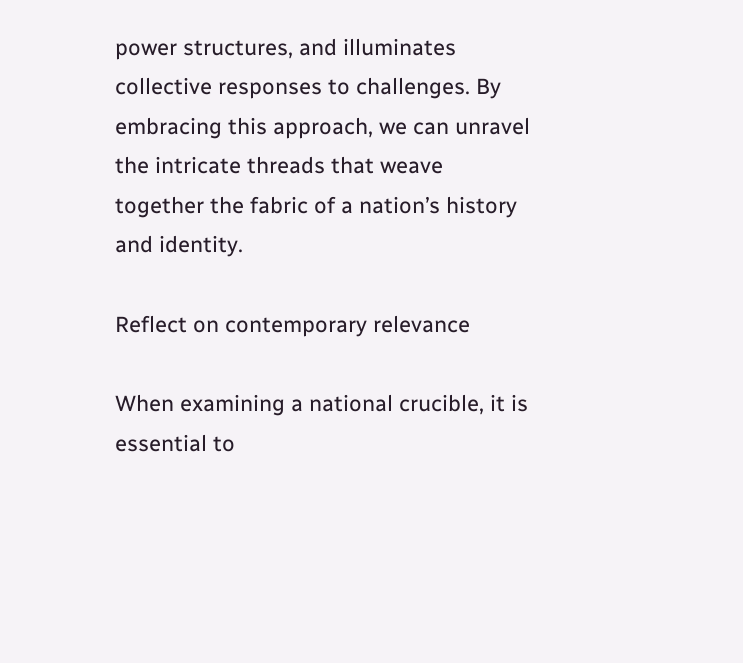power structures, and illuminates collective responses to challenges. By embracing this approach, we can unravel the intricate threads that weave together the fabric of a nation’s history and identity.

Reflect on contemporary relevance

When examining a national crucible, it is essential to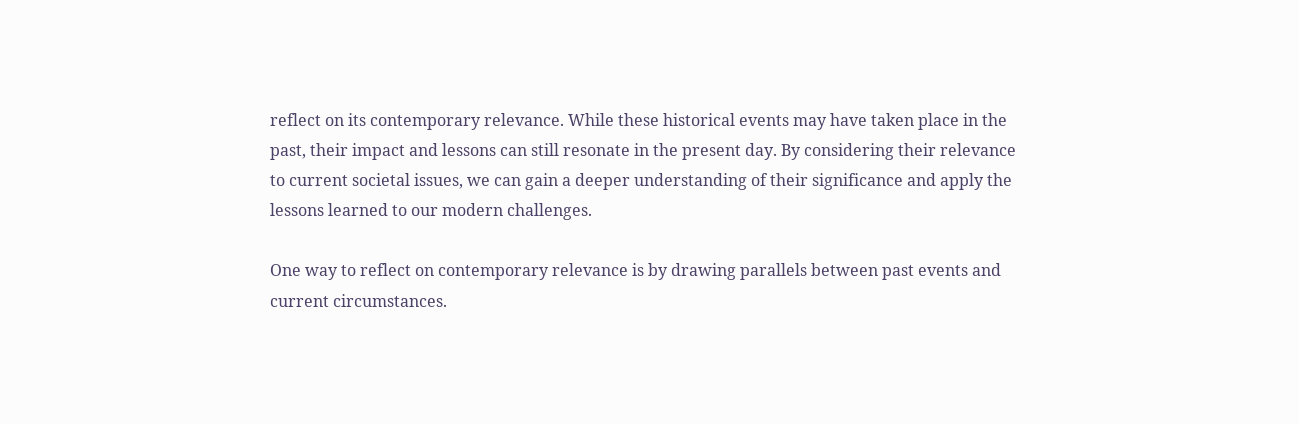reflect on its contemporary relevance. While these historical events may have taken place in the past, their impact and lessons can still resonate in the present day. By considering their relevance to current societal issues, we can gain a deeper understanding of their significance and apply the lessons learned to our modern challenges.

One way to reflect on contemporary relevance is by drawing parallels between past events and current circumstances.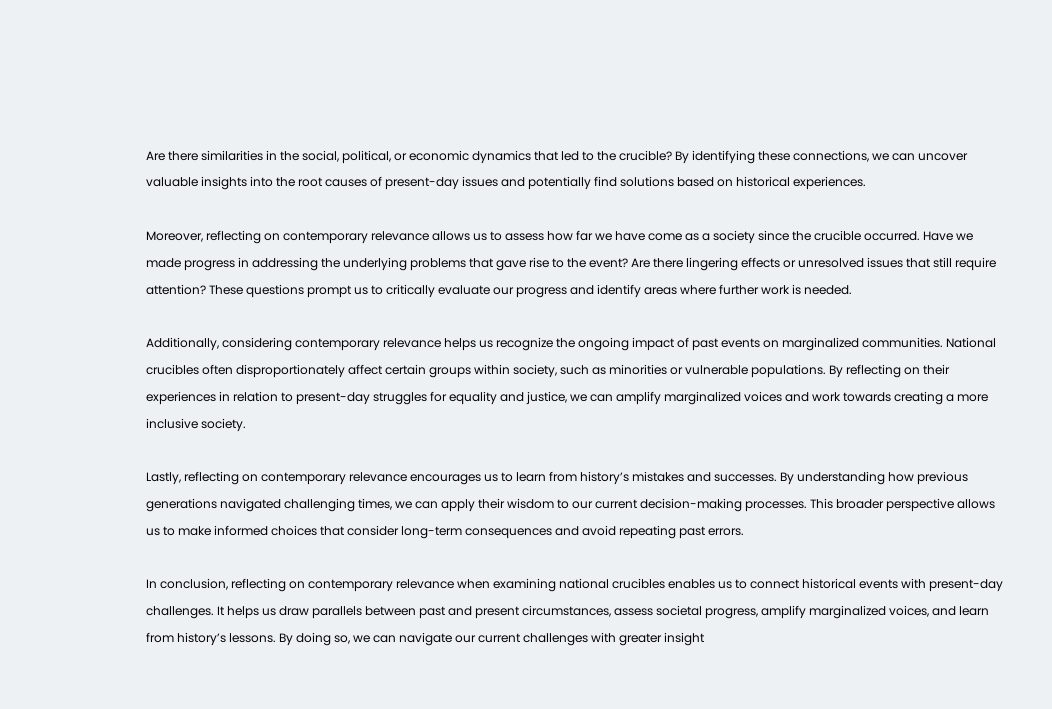Are there similarities in the social, political, or economic dynamics that led to the crucible? By identifying these connections, we can uncover valuable insights into the root causes of present-day issues and potentially find solutions based on historical experiences.

Moreover, reflecting on contemporary relevance allows us to assess how far we have come as a society since the crucible occurred. Have we made progress in addressing the underlying problems that gave rise to the event? Are there lingering effects or unresolved issues that still require attention? These questions prompt us to critically evaluate our progress and identify areas where further work is needed.

Additionally, considering contemporary relevance helps us recognize the ongoing impact of past events on marginalized communities. National crucibles often disproportionately affect certain groups within society, such as minorities or vulnerable populations. By reflecting on their experiences in relation to present-day struggles for equality and justice, we can amplify marginalized voices and work towards creating a more inclusive society.

Lastly, reflecting on contemporary relevance encourages us to learn from history’s mistakes and successes. By understanding how previous generations navigated challenging times, we can apply their wisdom to our current decision-making processes. This broader perspective allows us to make informed choices that consider long-term consequences and avoid repeating past errors.

In conclusion, reflecting on contemporary relevance when examining national crucibles enables us to connect historical events with present-day challenges. It helps us draw parallels between past and present circumstances, assess societal progress, amplify marginalized voices, and learn from history’s lessons. By doing so, we can navigate our current challenges with greater insight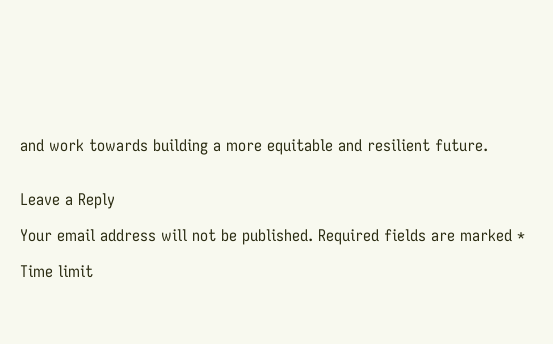and work towards building a more equitable and resilient future.


Leave a Reply

Your email address will not be published. Required fields are marked *

Time limit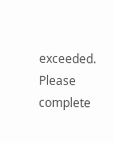exceeded. Please complete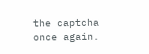the captcha once again.